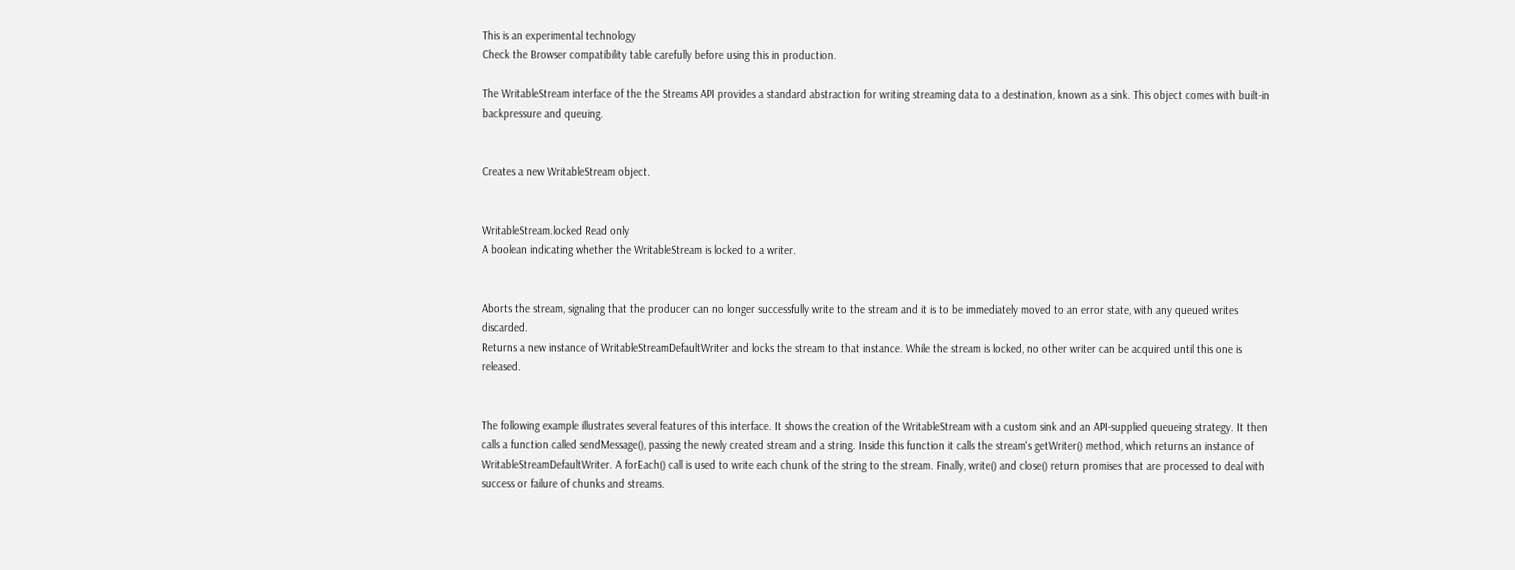This is an experimental technology
Check the Browser compatibility table carefully before using this in production.

The WritableStream interface of the the Streams API provides a standard abstraction for writing streaming data to a destination, known as a sink. This object comes with built-in backpressure and queuing.


Creates a new WritableStream object.


WritableStream.locked Read only
A boolean indicating whether the WritableStream is locked to a writer.


Aborts the stream, signaling that the producer can no longer successfully write to the stream and it is to be immediately moved to an error state, with any queued writes discarded.
Returns a new instance of WritableStreamDefaultWriter and locks the stream to that instance. While the stream is locked, no other writer can be acquired until this one is released.


The following example illustrates several features of this interface. It shows the creation of the WritableStream with a custom sink and an API-supplied queueing strategy. It then calls a function called sendMessage(), passing the newly created stream and a string. Inside this function it calls the stream's getWriter() method, which returns an instance of WritableStreamDefaultWriter. A forEach() call is used to write each chunk of the string to the stream. Finally, write() and close() return promises that are processed to deal with success or failure of chunks and streams.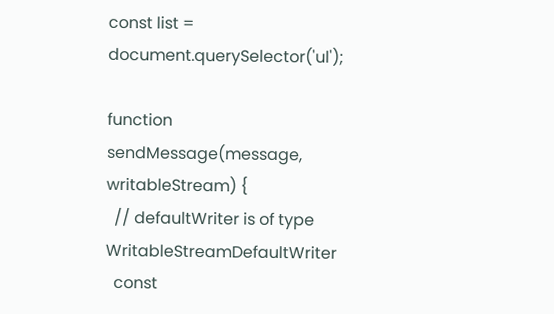const list = document.querySelector('ul');

function sendMessage(message, writableStream) {
  // defaultWriter is of type WritableStreamDefaultWriter
  const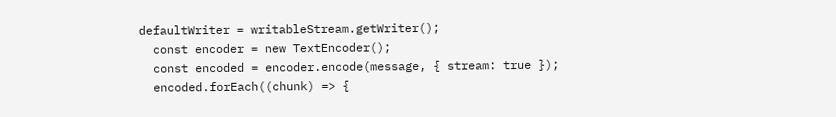defaultWriter = writableStream.getWriter();
  const encoder = new TextEncoder();
  const encoded = encoder.encode(message, { stream: true });
  encoded.forEach((chunk) => {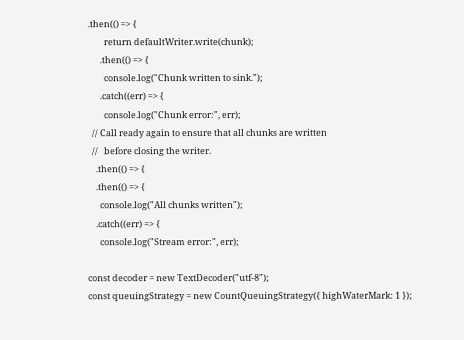.then(() => {
        return defaultWriter.write(chunk);
      .then(() => {
        console.log("Chunk written to sink.");
      .catch((err) => {
        console.log("Chunk error:", err);
  // Call ready again to ensure that all chunks are written
  //   before closing the writer.
    .then(() => {
    .then(() => {
      console.log("All chunks written");
    .catch((err) => {
      console.log("Stream error:", err);

const decoder = new TextDecoder("utf-8");
const queuingStrategy = new CountQueuingStrategy({ highWaterMark: 1 });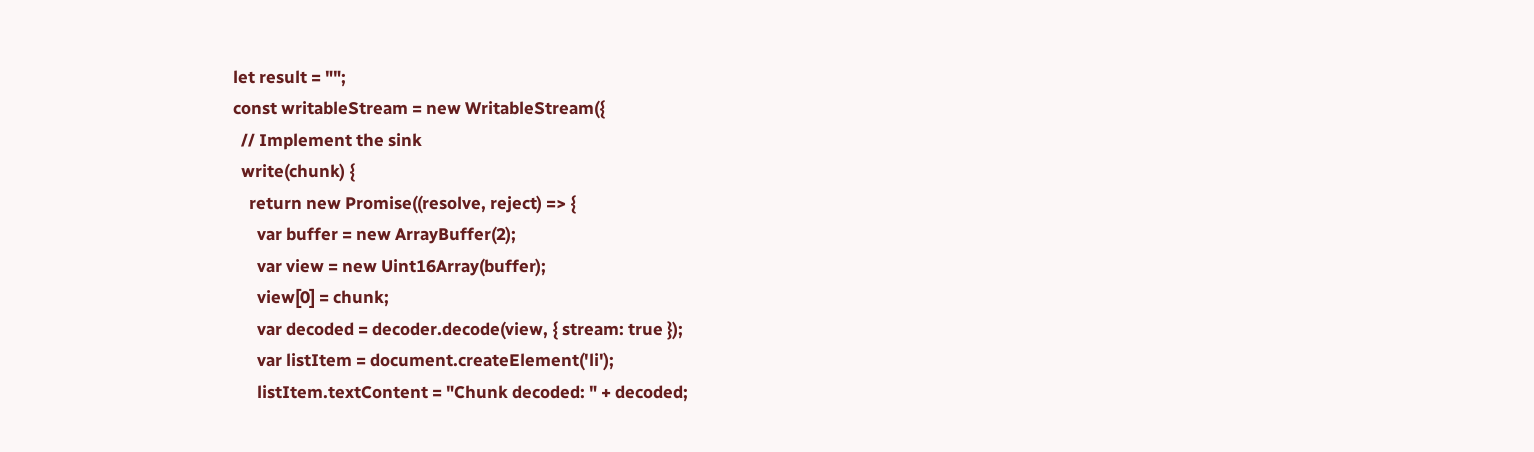let result = "";
const writableStream = new WritableStream({
  // Implement the sink
  write(chunk) {
    return new Promise((resolve, reject) => {
      var buffer = new ArrayBuffer(2);
      var view = new Uint16Array(buffer);
      view[0] = chunk;
      var decoded = decoder.decode(view, { stream: true });
      var listItem = document.createElement('li');
      listItem.textContent = "Chunk decoded: " + decoded;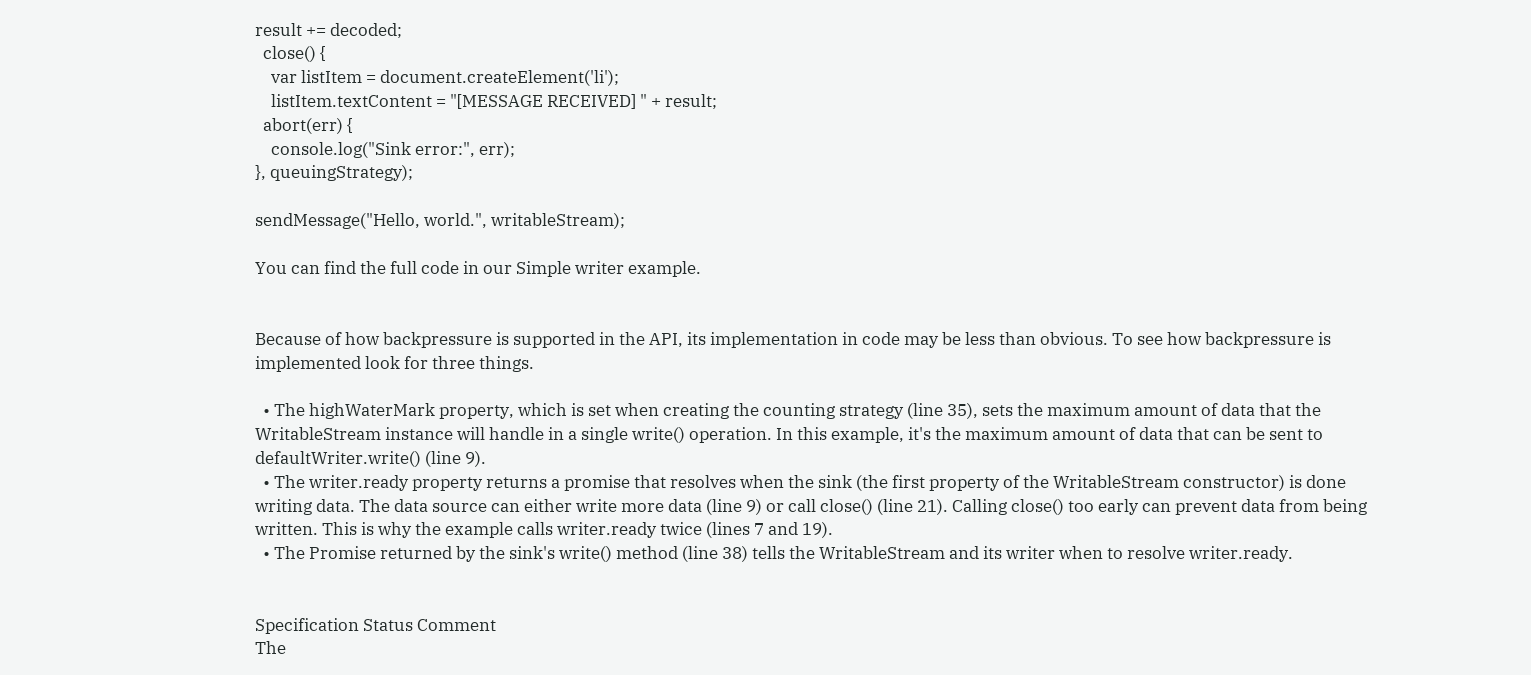result += decoded;
  close() {
    var listItem = document.createElement('li');
    listItem.textContent = "[MESSAGE RECEIVED] " + result;
  abort(err) {
    console.log("Sink error:", err);
}, queuingStrategy);

sendMessage("Hello, world.", writableStream);

You can find the full code in our Simple writer example.


Because of how backpressure is supported in the API, its implementation in code may be less than obvious. To see how backpressure is implemented look for three things.

  • The highWaterMark property, which is set when creating the counting strategy (line 35), sets the maximum amount of data that the WritableStream instance will handle in a single write() operation. In this example, it's the maximum amount of data that can be sent to defaultWriter.write() (line 9).
  • The writer.ready property returns a promise that resolves when the sink (the first property of the WritableStream constructor) is done writing data. The data source can either write more data (line 9) or call close() (line 21). Calling close() too early can prevent data from being written. This is why the example calls writer.ready twice (lines 7 and 19).
  • The Promise returned by the sink's write() method (line 38) tells the WritableStream and its writer when to resolve writer.ready.


Specification Status Comment
The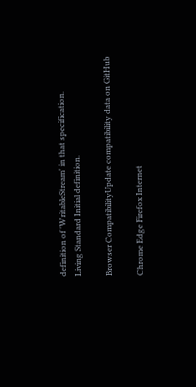definition of 'WritableStream' in that specification.
Living Standard Initial definition.

Browser CompatibilityUpdate compatibility data on GitHub

Chrome Edge Firefox Internet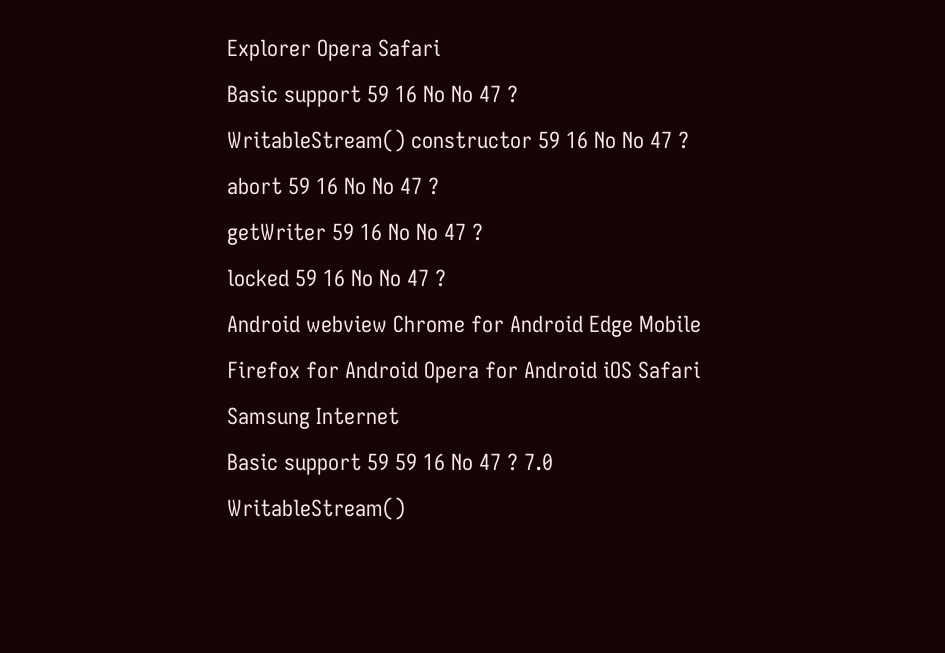Explorer Opera Safari
Basic support 59 16 No No 47 ?
WritableStream() constructor 59 16 No No 47 ?
abort 59 16 No No 47 ?
getWriter 59 16 No No 47 ?
locked 59 16 No No 47 ?
Android webview Chrome for Android Edge Mobile Firefox for Android Opera for Android iOS Safari Samsung Internet
Basic support 59 59 16 No 47 ? 7.0
WritableStream()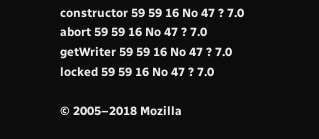constructor 59 59 16 No 47 ? 7.0
abort 59 59 16 No 47 ? 7.0
getWriter 59 59 16 No 47 ? 7.0
locked 59 59 16 No 47 ? 7.0

© 2005–2018 Mozilla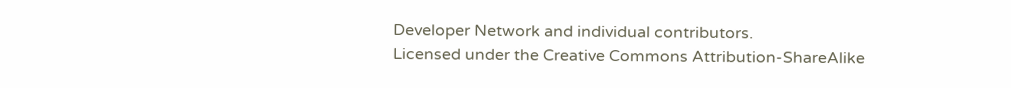Developer Network and individual contributors.
Licensed under the Creative Commons Attribution-ShareAlike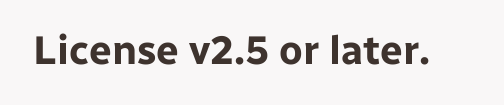License v2.5 or later.